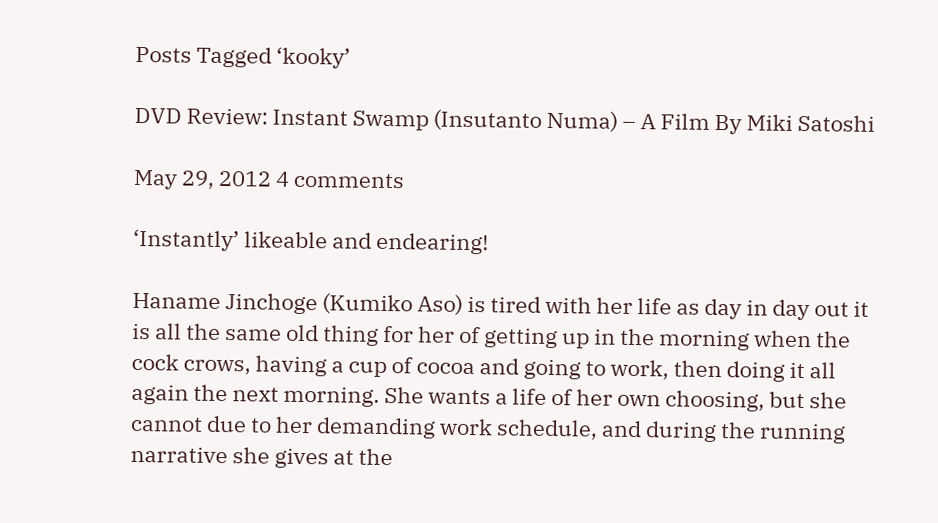Posts Tagged ‘kooky’

DVD Review: Instant Swamp (Insutanto Numa) – A Film By Miki Satoshi

May 29, 2012 4 comments

‘Instantly’ likeable and endearing!

Haname Jinchoge (Kumiko Aso) is tired with her life as day in day out it is all the same old thing for her of getting up in the morning when the cock crows, having a cup of cocoa and going to work, then doing it all again the next morning. She wants a life of her own choosing, but she cannot due to her demanding work schedule, and during the running narrative she gives at the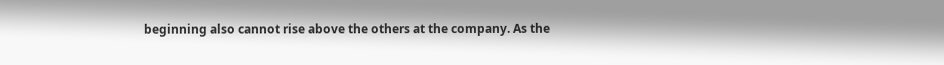beginning also cannot rise above the others at the company. As the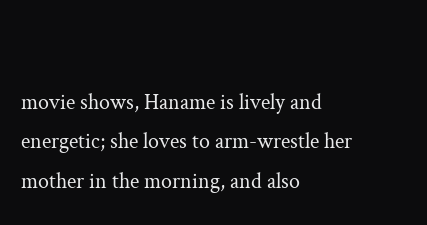movie shows, Haname is lively and energetic; she loves to arm-wrestle her mother in the morning, and also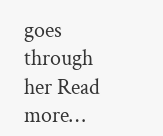goes through her Read more…